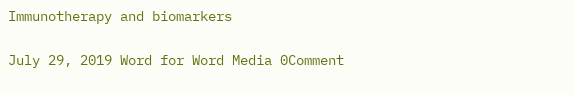Immunotherapy and biomarkers

July 29, 2019 Word for Word Media 0Comment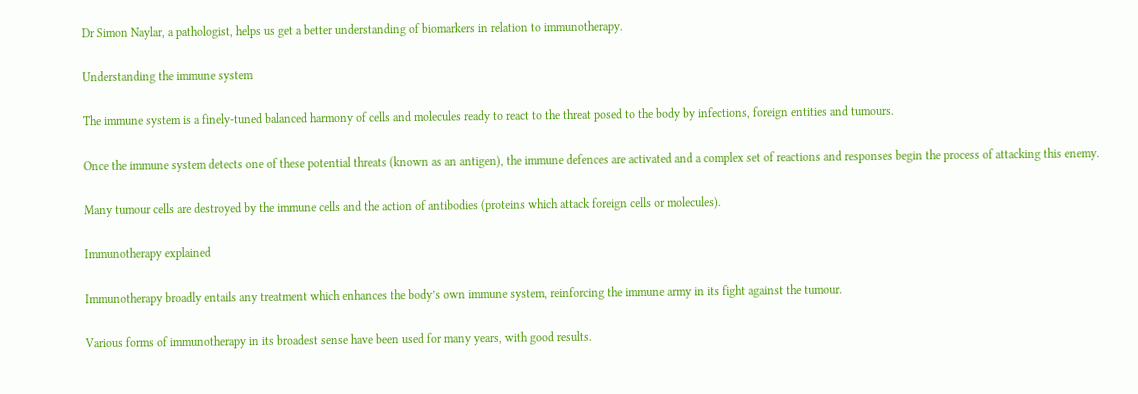Dr Simon Naylar, a pathologist, helps us get a better understanding of biomarkers in relation to immunotherapy.

Understanding the immune system

The immune system is a finely-tuned balanced harmony of cells and molecules ready to react to the threat posed to the body by infections, foreign entities and tumours.

Once the immune system detects one of these potential threats (known as an antigen), the immune defences are activated and a complex set of reactions and responses begin the process of attacking this enemy.

Many tumour cells are destroyed by the immune cells and the action of antibodies (proteins which attack foreign cells or molecules).

Immunotherapy explained

Immunotherapy broadly entails any treatment which enhances the body’s own immune system, reinforcing the immune army in its fight against the tumour.

Various forms of immunotherapy in its broadest sense have been used for many years, with good results.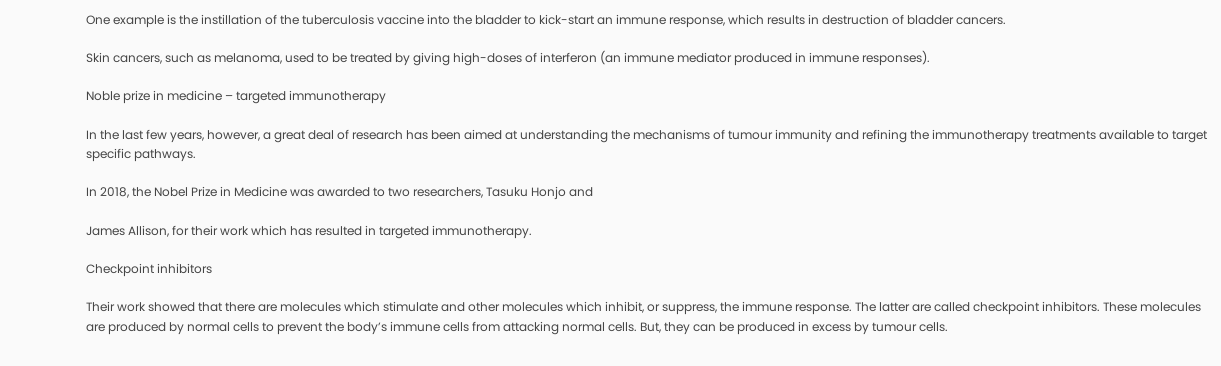One example is the instillation of the tuberculosis vaccine into the bladder to kick-start an immune response, which results in destruction of bladder cancers.

Skin cancers, such as melanoma, used to be treated by giving high-doses of interferon (an immune mediator produced in immune responses).

Noble prize in medicine – targeted immunotherapy

In the last few years, however, a great deal of research has been aimed at understanding the mechanisms of tumour immunity and refining the immunotherapy treatments available to target specific pathways.

In 2018, the Nobel Prize in Medicine was awarded to two researchers, Tasuku Honjo and

James Allison, for their work which has resulted in targeted immunotherapy.

Checkpoint inhibitors

Their work showed that there are molecules which stimulate and other molecules which inhibit, or suppress, the immune response. The latter are called checkpoint inhibitors. These molecules are produced by normal cells to prevent the body’s immune cells from attacking normal cells. But, they can be produced in excess by tumour cells.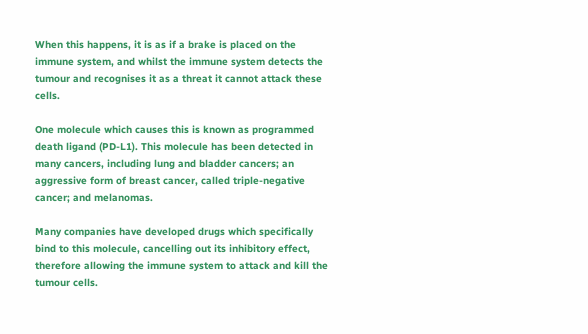When this happens, it is as if a brake is placed on the immune system, and whilst the immune system detects the tumour and recognises it as a threat it cannot attack these cells.

One molecule which causes this is known as programmed death ligand (PD-L1). This molecule has been detected in many cancers, including lung and bladder cancers; an aggressive form of breast cancer, called triple-negative cancer; and melanomas.

Many companies have developed drugs which specifically bind to this molecule, cancelling out its inhibitory effect, therefore allowing the immune system to attack and kill the tumour cells.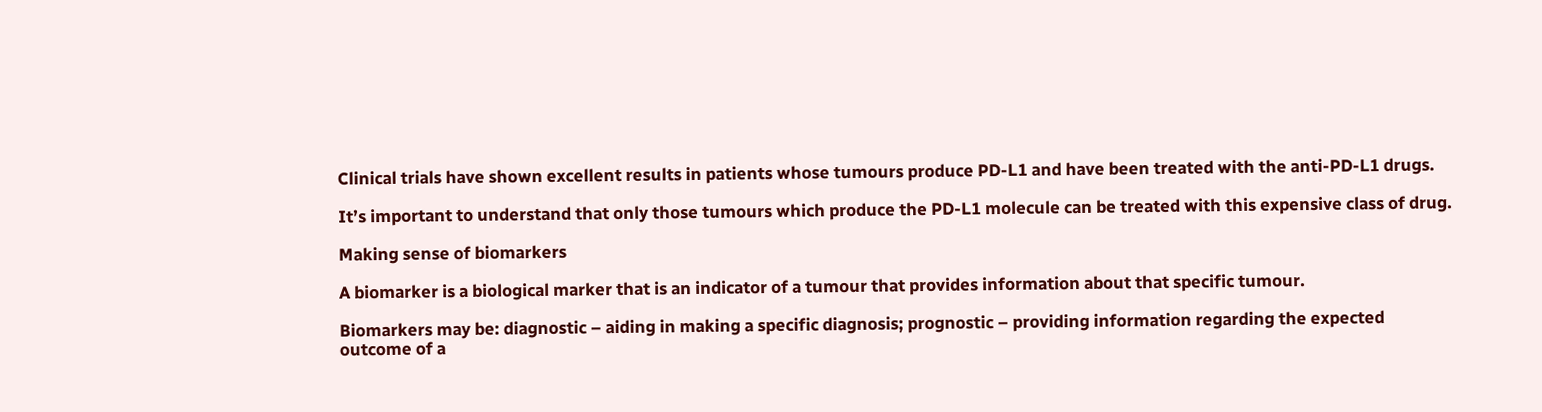Clinical trials have shown excellent results in patients whose tumours produce PD-L1 and have been treated with the anti-PD-L1 drugs.

It’s important to understand that only those tumours which produce the PD-L1 molecule can be treated with this expensive class of drug.

Making sense of biomarkers

A biomarker is a biological marker that is an indicator of a tumour that provides information about that specific tumour.

Biomarkers may be: diagnostic – aiding in making a specific diagnosis; prognostic – providing information regarding the expected outcome of a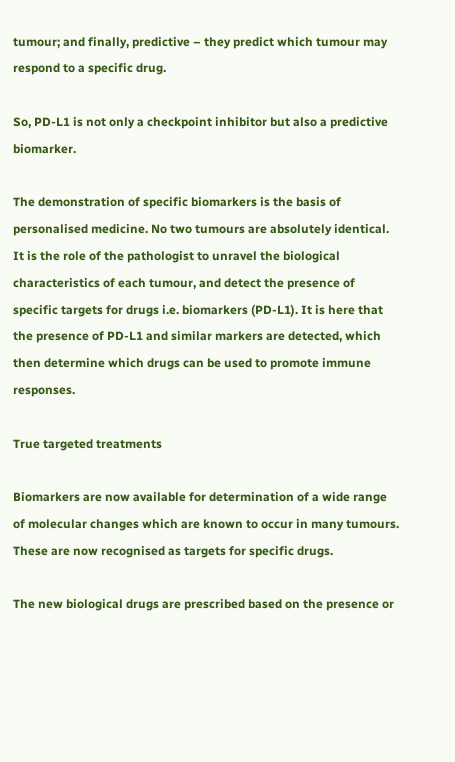tumour; and finally, predictive – they predict which tumour may respond to a specific drug.

So, PD-L1 is not only a checkpoint inhibitor but also a predictive biomarker.

The demonstration of specific biomarkers is the basis of personalised medicine. No two tumours are absolutely identical. It is the role of the pathologist to unravel the biological characteristics of each tumour, and detect the presence of specific targets for drugs i.e. biomarkers (PD-L1). It is here that the presence of PD-L1 and similar markers are detected, which then determine which drugs can be used to promote immune responses.

True targeted treatments

Biomarkers are now available for determination of a wide range of molecular changes which are known to occur in many tumours. These are now recognised as targets for specific drugs.

The new biological drugs are prescribed based on the presence or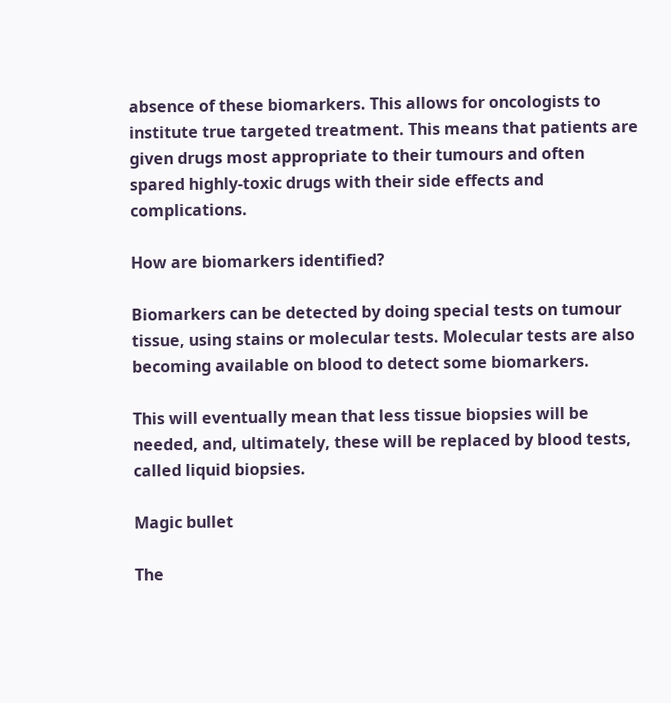absence of these biomarkers. This allows for oncologists to institute true targeted treatment. This means that patients are given drugs most appropriate to their tumours and often spared highly-toxic drugs with their side effects and complications.

How are biomarkers identified?

Biomarkers can be detected by doing special tests on tumour tissue, using stains or molecular tests. Molecular tests are also becoming available on blood to detect some biomarkers.

This will eventually mean that less tissue biopsies will be needed, and, ultimately, these will be replaced by blood tests, called liquid biopsies.

Magic bullet

The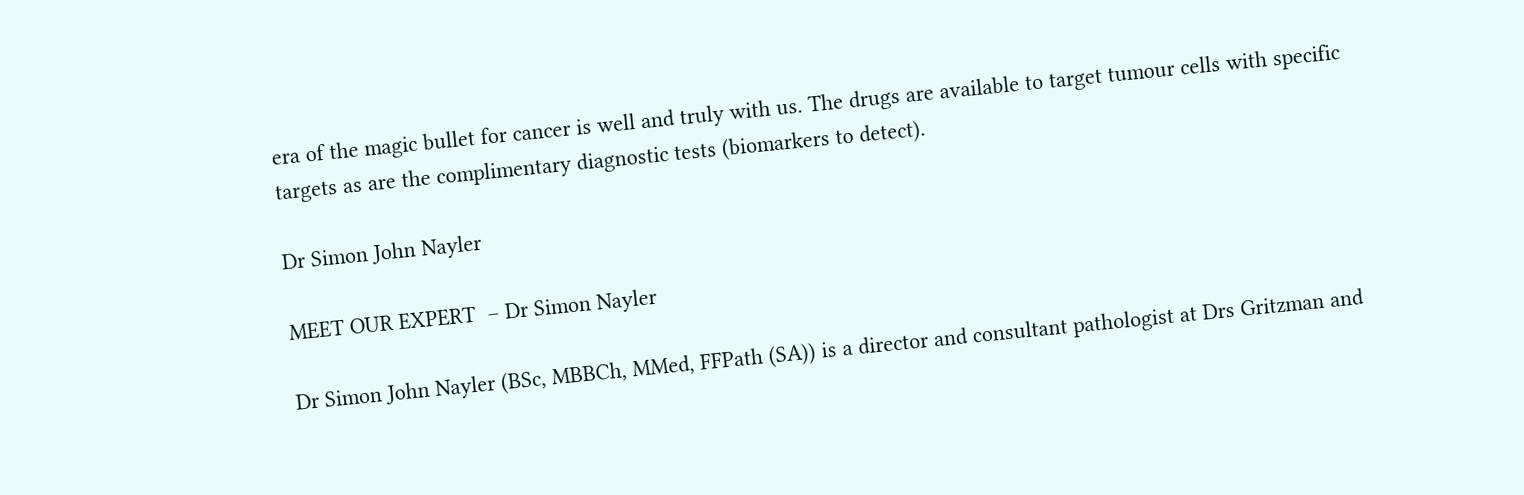era of the magic bullet for cancer is well and truly with us. The drugs are available to target tumour cells with specific targets as are the complimentary diagnostic tests (biomarkers to detect).

Dr Simon John Nayler

MEET OUR EXPERT  – Dr Simon Nayler

Dr Simon John Nayler (BSc, MBBCh, MMed, FFPath (SA)) is a director and consultant pathologist at Drs Gritzman and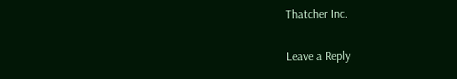Thatcher Inc.


Leave a Reply